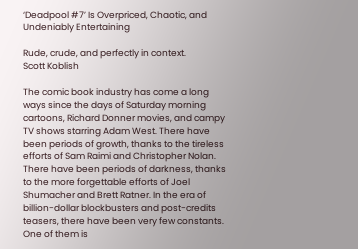‘Deadpool #7’ Is Overpriced, Chaotic, and Undeniably Entertaining

Rude, crude, and perfectly in context.
Scott Koblish

The comic book industry has come a long ways since the days of Saturday morning cartoons, Richard Donner movies, and campy TV shows starring Adam West. There have been periods of growth, thanks to the tireless efforts of Sam Raimi and Christopher Nolan. There have been periods of darkness, thanks to the more forgettable efforts of Joel Shumacher and Brett Ratner. In the era of billion-dollar blockbusters and post-credits teasers, there have been very few constants. One of them is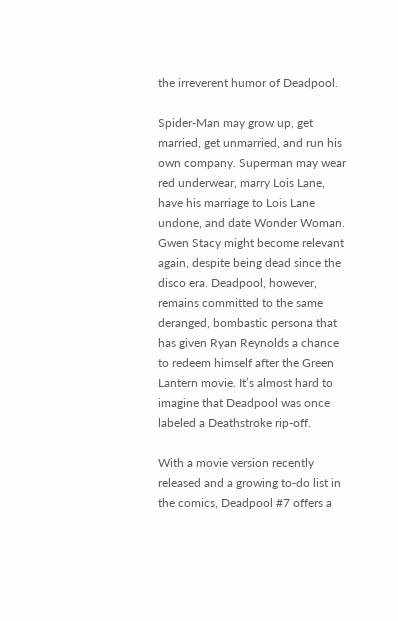the irreverent humor of Deadpool.

Spider-Man may grow up, get married, get unmarried, and run his own company. Superman may wear red underwear, marry Lois Lane, have his marriage to Lois Lane undone, and date Wonder Woman. Gwen Stacy might become relevant again, despite being dead since the disco era. Deadpool, however, remains committed to the same deranged, bombastic persona that has given Ryan Reynolds a chance to redeem himself after the Green Lantern movie. It’s almost hard to imagine that Deadpool was once labeled a Deathstroke rip-off.

With a movie version recently released and a growing to-do list in the comics, Deadpool #7 offers a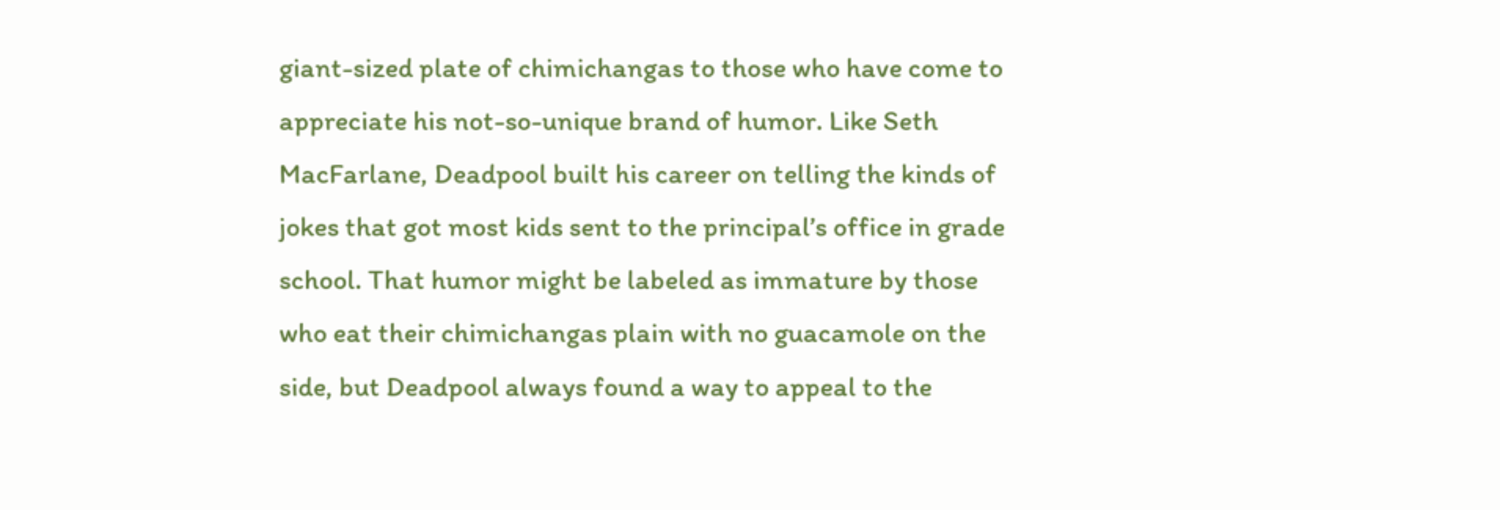giant-sized plate of chimichangas to those who have come to appreciate his not-so-unique brand of humor. Like Seth MacFarlane, Deadpool built his career on telling the kinds of jokes that got most kids sent to the principal’s office in grade school. That humor might be labeled as immature by those who eat their chimichangas plain with no guacamole on the side, but Deadpool always found a way to appeal to the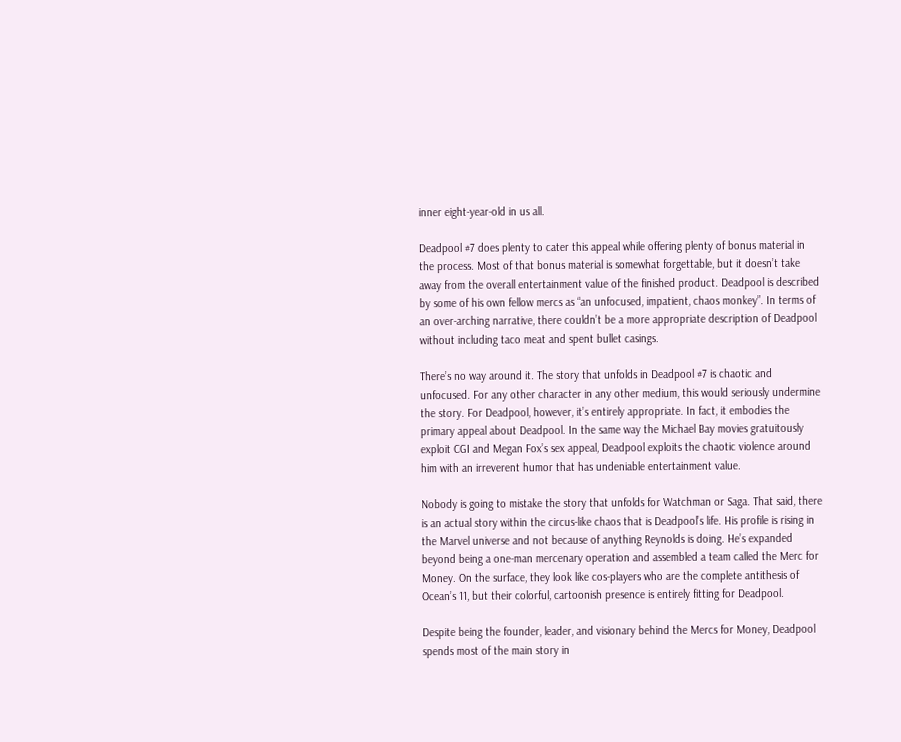inner eight-year-old in us all.

Deadpool #7 does plenty to cater this appeal while offering plenty of bonus material in the process. Most of that bonus material is somewhat forgettable, but it doesn’t take away from the overall entertainment value of the finished product. Deadpool is described by some of his own fellow mercs as “an unfocused, impatient, chaos monkey”. In terms of an over-arching narrative, there couldn’t be a more appropriate description of Deadpool without including taco meat and spent bullet casings.

There’s no way around it. The story that unfolds in Deadpool #7 is chaotic and unfocused. For any other character in any other medium, this would seriously undermine the story. For Deadpool, however, it’s entirely appropriate. In fact, it embodies the primary appeal about Deadpool. In the same way the Michael Bay movies gratuitously exploit CGI and Megan Fox’s sex appeal, Deadpool exploits the chaotic violence around him with an irreverent humor that has undeniable entertainment value.

Nobody is going to mistake the story that unfolds for Watchman or Saga. That said, there is an actual story within the circus-like chaos that is Deadpool’s life. His profile is rising in the Marvel universe and not because of anything Reynolds is doing. He’s expanded beyond being a one-man mercenary operation and assembled a team called the Merc for Money. On the surface, they look like cos-players who are the complete antithesis of Ocean’s 11, but their colorful, cartoonish presence is entirely fitting for Deadpool.

Despite being the founder, leader, and visionary behind the Mercs for Money, Deadpool spends most of the main story in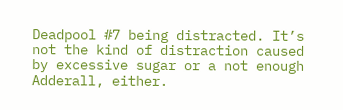Deadpool #7 being distracted. It’s not the kind of distraction caused by excessive sugar or a not enough Adderall, either.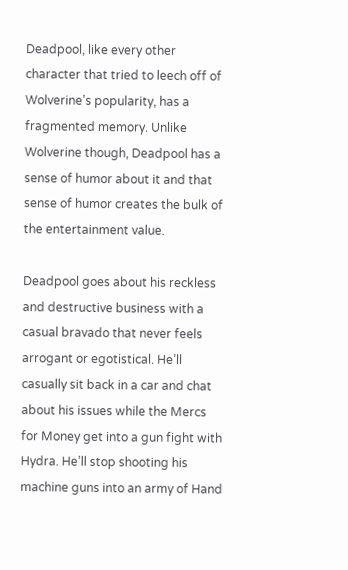Deadpool, like every other character that tried to leech off of Wolverine’s popularity, has a fragmented memory. Unlike Wolverine though, Deadpool has a sense of humor about it and that sense of humor creates the bulk of the entertainment value.

Deadpool goes about his reckless and destructive business with a casual bravado that never feels arrogant or egotistical. He’ll casually sit back in a car and chat about his issues while the Mercs for Money get into a gun fight with Hydra. He’ll stop shooting his machine guns into an army of Hand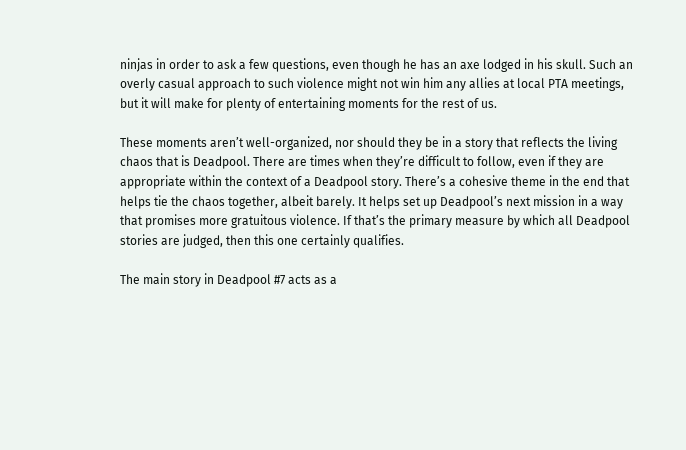ninjas in order to ask a few questions, even though he has an axe lodged in his skull. Such an overly casual approach to such violence might not win him any allies at local PTA meetings, but it will make for plenty of entertaining moments for the rest of us.

These moments aren’t well-organized, nor should they be in a story that reflects the living chaos that is Deadpool. There are times when they’re difficult to follow, even if they are appropriate within the context of a Deadpool story. There’s a cohesive theme in the end that helps tie the chaos together, albeit barely. It helps set up Deadpool’s next mission in a way that promises more gratuitous violence. If that’s the primary measure by which all Deadpool stories are judged, then this one certainly qualifies.

The main story in Deadpool #7 acts as a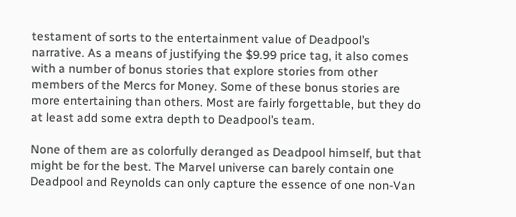testament of sorts to the entertainment value of Deadpool’s narrative. As a means of justifying the $9.99 price tag, it also comes with a number of bonus stories that explore stories from other members of the Mercs for Money. Some of these bonus stories are more entertaining than others. Most are fairly forgettable, but they do at least add some extra depth to Deadpool’s team.

None of them are as colorfully deranged as Deadpool himself, but that might be for the best. The Marvel universe can barely contain one Deadpool and Reynolds can only capture the essence of one non-Van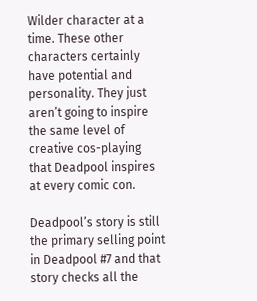Wilder character at a time. These other characters certainly have potential and personality. They just aren’t going to inspire the same level of creative cos-playing that Deadpool inspires at every comic con.

Deadpool’s story is still the primary selling point in Deadpool #7 and that story checks all the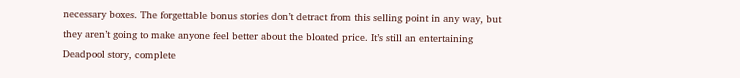necessary boxes. The forgettable bonus stories don’t detract from this selling point in any way, but they aren’t going to make anyone feel better about the bloated price. It’s still an entertaining Deadpool story, complete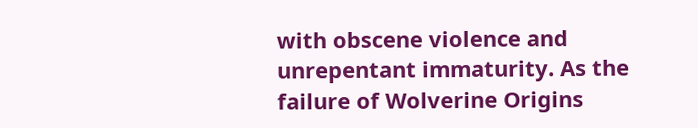with obscene violence and unrepentant immaturity. As the failure of Wolverine Origins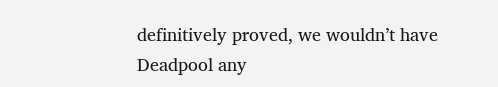definitively proved, we wouldn’t have Deadpool any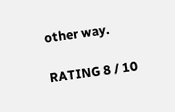other way.

RATING 8 / 10